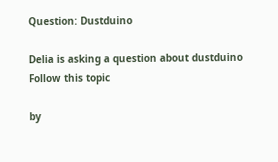Question: Dustduino

Delia is asking a question about dustduino
Follow this topic

by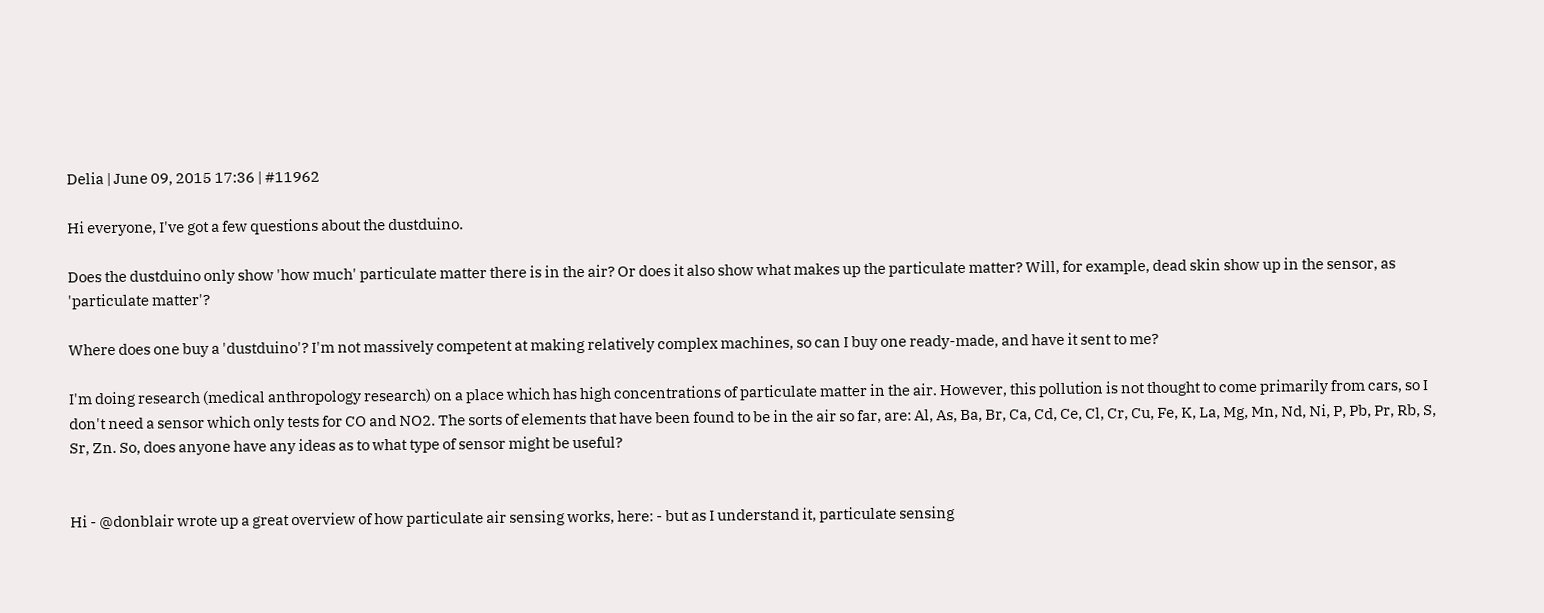Delia | June 09, 2015 17:36 | #11962

Hi everyone, I've got a few questions about the dustduino.

Does the dustduino only show 'how much' particulate matter there is in the air? Or does it also show what makes up the particulate matter? Will, for example, dead skin show up in the sensor, as 'particulate matter'?

Where does one buy a 'dustduino'? I'm not massively competent at making relatively complex machines, so can I buy one ready-made, and have it sent to me?

I'm doing research (medical anthropology research) on a place which has high concentrations of particulate matter in the air. However, this pollution is not thought to come primarily from cars, so I don't need a sensor which only tests for CO and NO2. The sorts of elements that have been found to be in the air so far, are: Al, As, Ba, Br, Ca, Cd, Ce, Cl, Cr, Cu, Fe, K, La, Mg, Mn, Nd, Ni, P, Pb, Pr, Rb, S, Sr, Zn. So, does anyone have any ideas as to what type of sensor might be useful?


Hi - @donblair wrote up a great overview of how particulate air sensing works, here: - but as I understand it, particulate sensing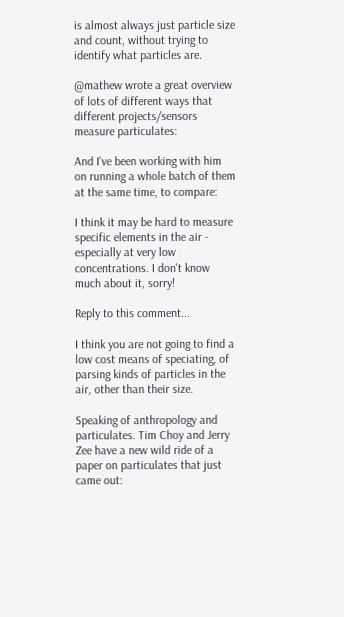is almost always just particle size and count, without trying to identify what particles are.

@mathew wrote a great overview of lots of different ways that different projects/sensors measure particulates:

And I've been working with him on running a whole batch of them at the same time, to compare:

I think it may be hard to measure specific elements in the air - especially at very low concentrations. I don't know much about it, sorry!

Reply to this comment...

I think you are not going to find a low cost means of speciating, of parsing kinds of particles in the air, other than their size.

Speaking of anthropology and particulates. Tim Choy and Jerry Zee have a new wild ride of a paper on particulates that just came out: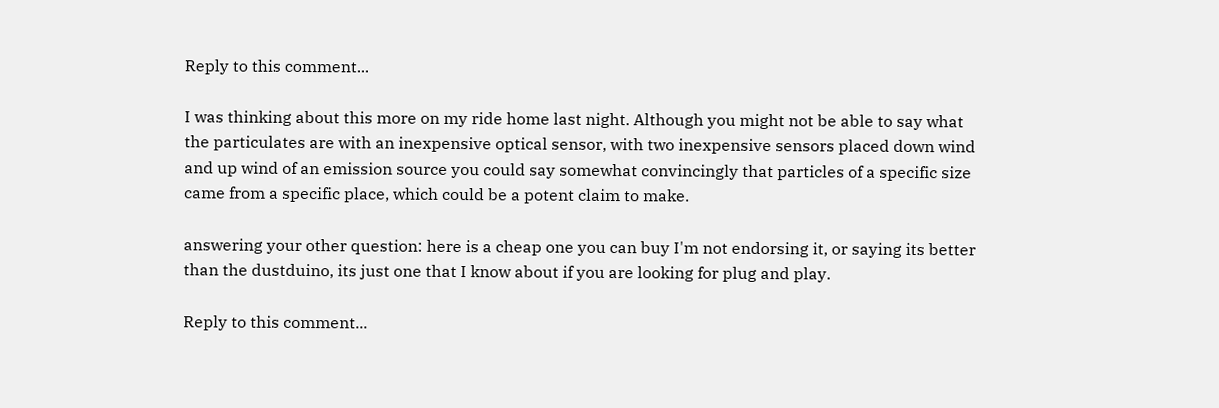Reply to this comment...

I was thinking about this more on my ride home last night. Although you might not be able to say what the particulates are with an inexpensive optical sensor, with two inexpensive sensors placed down wind and up wind of an emission source you could say somewhat convincingly that particles of a specific size came from a specific place, which could be a potent claim to make.

answering your other question: here is a cheap one you can buy I'm not endorsing it, or saying its better than the dustduino, its just one that I know about if you are looking for plug and play.

Reply to this comment...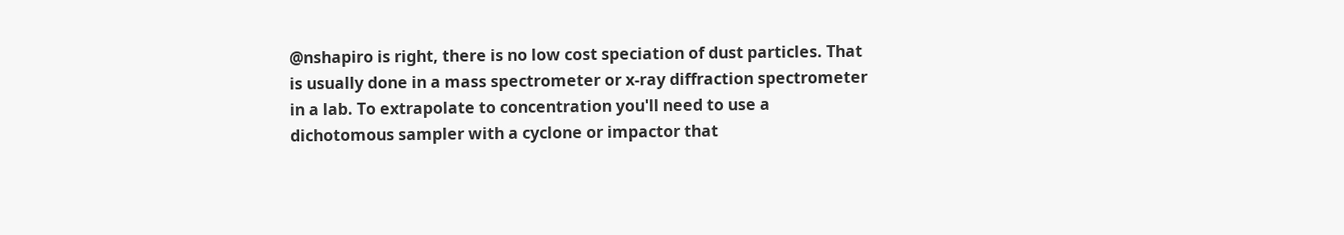@nshapiro is right, there is no low cost speciation of dust particles. That is usually done in a mass spectrometer or x-ray diffraction spectrometer in a lab. To extrapolate to concentration you'll need to use a dichotomous sampler with a cyclone or impactor that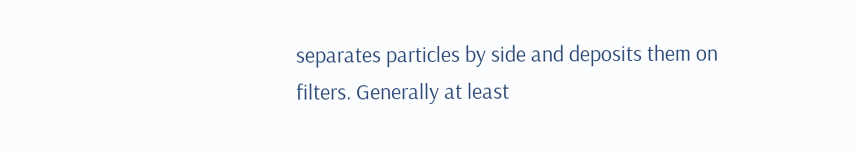separates particles by side and deposits them on filters. Generally at least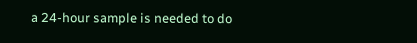a 24-hour sample is needed to do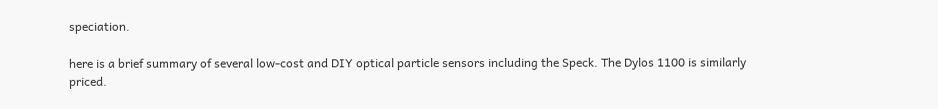speciation.

here is a brief summary of several low-cost and DIY optical particle sensors including the Speck. The Dylos 1100 is similarly priced.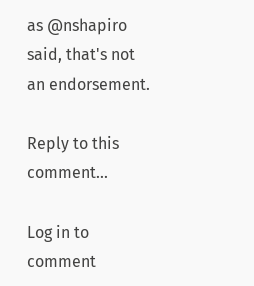as @nshapiro said, that's not an endorsement.

Reply to this comment...

Log in to comment